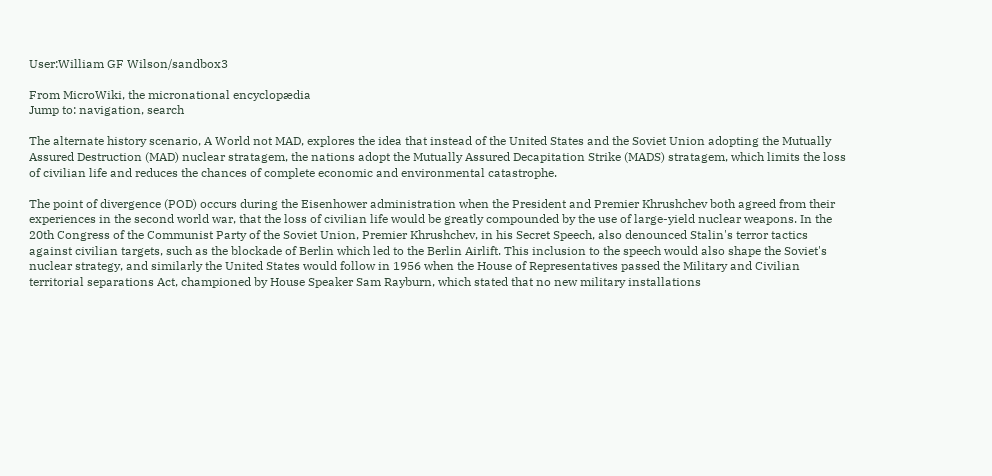User:William GF Wilson/sandbox3

From MicroWiki, the micronational encyclopædia
Jump to: navigation, search

The alternate history scenario, A World not MAD, explores the idea that instead of the United States and the Soviet Union adopting the Mutually Assured Destruction (MAD) nuclear stratagem, the nations adopt the Mutually Assured Decapitation Strike (MADS) stratagem, which limits the loss of civilian life and reduces the chances of complete economic and environmental catastrophe.

The point of divergence (POD) occurs during the Eisenhower administration when the President and Premier Khrushchev both agreed from their experiences in the second world war, that the loss of civilian life would be greatly compounded by the use of large-yield nuclear weapons. In the 20th Congress of the Communist Party of the Soviet Union, Premier Khrushchev, in his Secret Speech, also denounced Stalin's terror tactics against civilian targets, such as the blockade of Berlin which led to the Berlin Airlift. This inclusion to the speech would also shape the Soviet's nuclear strategy, and similarly the United States would follow in 1956 when the House of Representatives passed the Military and Civilian territorial separations Act, championed by House Speaker Sam Rayburn, which stated that no new military installations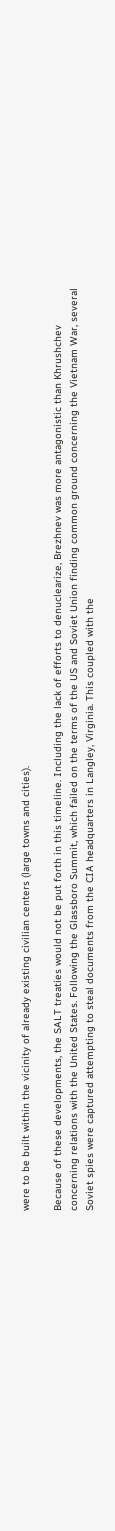were to be built within the vicinity of already existing civilian centers (large towns and cities).

Because of these developments, the SALT treaties would not be put forth in this timeline. Including the lack of efforts to denuclearize, Brezhnev was more antagonistic than Khrushchev concerning relations with the United States. Following the Glassboro Summit, which failed on the terms of the US and Soviet Union finding common ground concerning the Vietnam War, several Soviet spies were captured attempting to steal documents from the CIA headquarters in Langley, Virginia. This coupled with the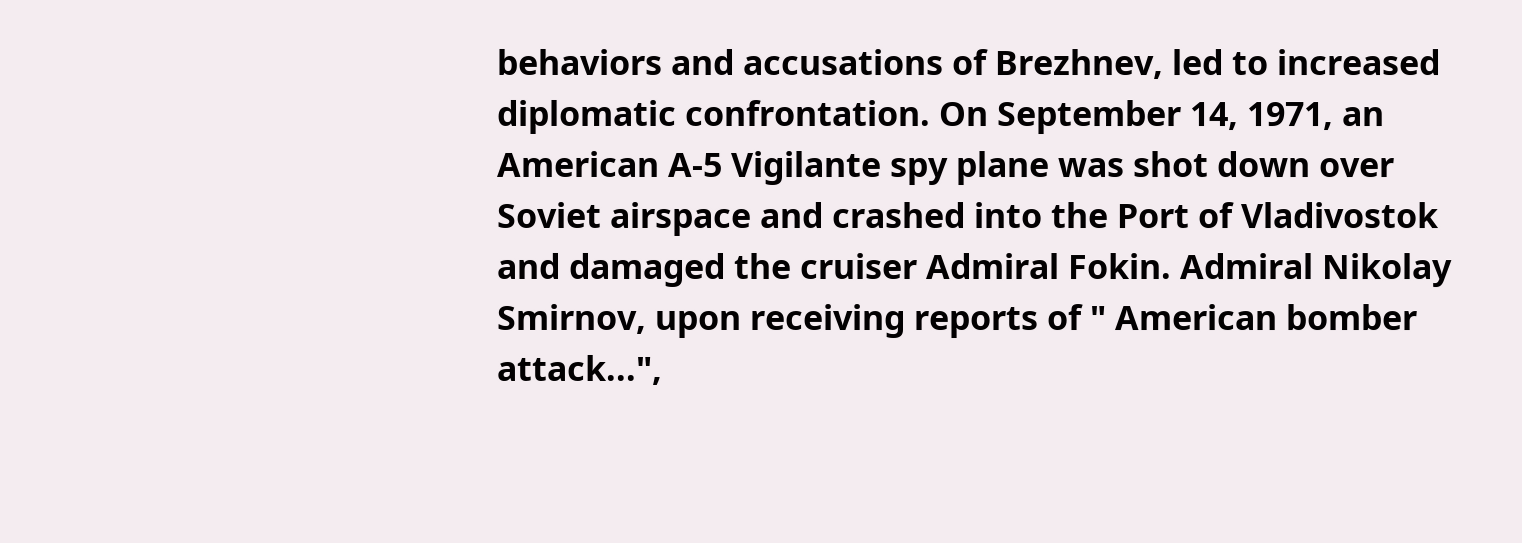behaviors and accusations of Brezhnev, led to increased diplomatic confrontation. On September 14, 1971, an American A-5 Vigilante spy plane was shot down over Soviet airspace and crashed into the Port of Vladivostok and damaged the cruiser Admiral Fokin. Admiral Nikolay Smirnov, upon receiving reports of " American bomber attack...",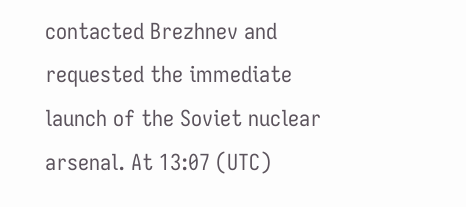contacted Brezhnev and requested the immediate launch of the Soviet nuclear arsenal. At 13:07 (UTC)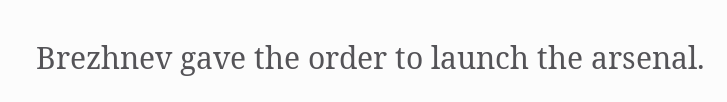Brezhnev gave the order to launch the arsenal.